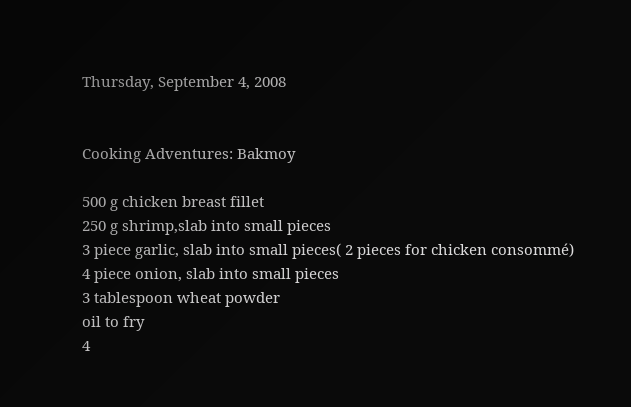Thursday, September 4, 2008


Cooking Adventures: Bakmoy

500 g chicken breast fillet
250 g shrimp,slab into small pieces
3 piece garlic, slab into small pieces( 2 pieces for chicken consommé)
4 piece onion, slab into small pieces
3 tablespoon wheat powder
oil to fry
4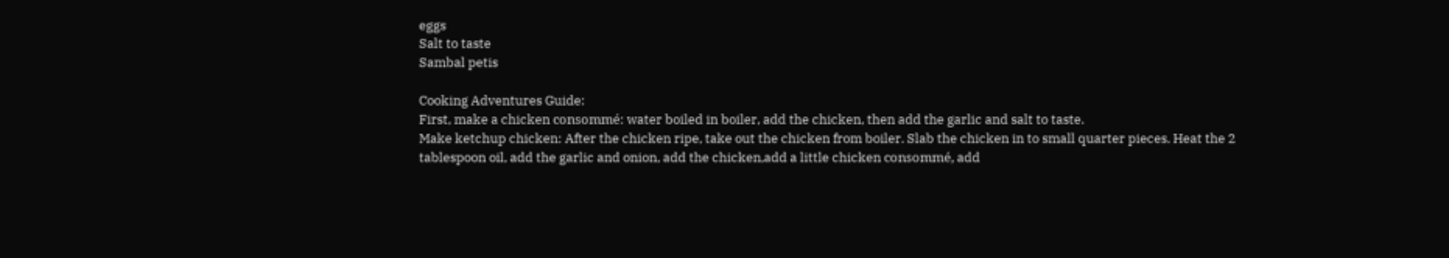eggs
Salt to taste
Sambal petis

Cooking Adventures Guide:
First, make a chicken consommé: water boiled in boiler, add the chicken, then add the garlic and salt to taste.
Make ketchup chicken: After the chicken ripe, take out the chicken from boiler. Slab the chicken in to small quarter pieces. Heat the 2 tablespoon oil, add the garlic and onion, add the chicken,add a little chicken consommé, add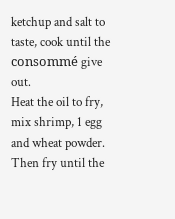ketchup and salt to taste, cook until the consommé give out.
Heat the oil to fry, mix shrimp, 1 egg and wheat powder. Then fry until the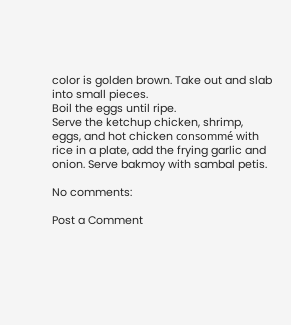color is golden brown. Take out and slab into small pieces.
Boil the eggs until ripe.
Serve the ketchup chicken, shrimp, eggs, and hot chicken consommé with rice in a plate, add the frying garlic and onion. Serve bakmoy with sambal petis.

No comments:

Post a Comment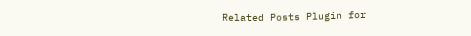Related Posts Plugin for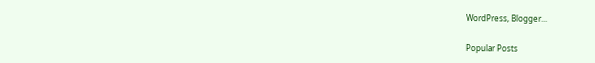WordPress, Blogger...

Popular Posts